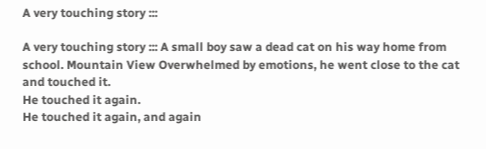A very touching story :::

A very touching story ::: A small boy saw a dead cat on his way home from school. Mountain View Overwhelmed by emotions, he went close to the cat and touched it.
He touched it again.
He touched it again, and again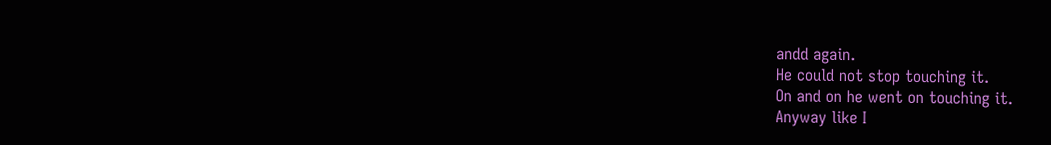andd again.
He could not stop touching it.
On and on he went on touching it.
Anyway like I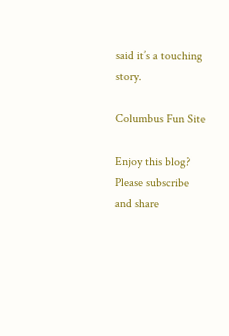said it’s a touching story.

Columbus Fun Site

Enjoy this blog? Please subscribe and share